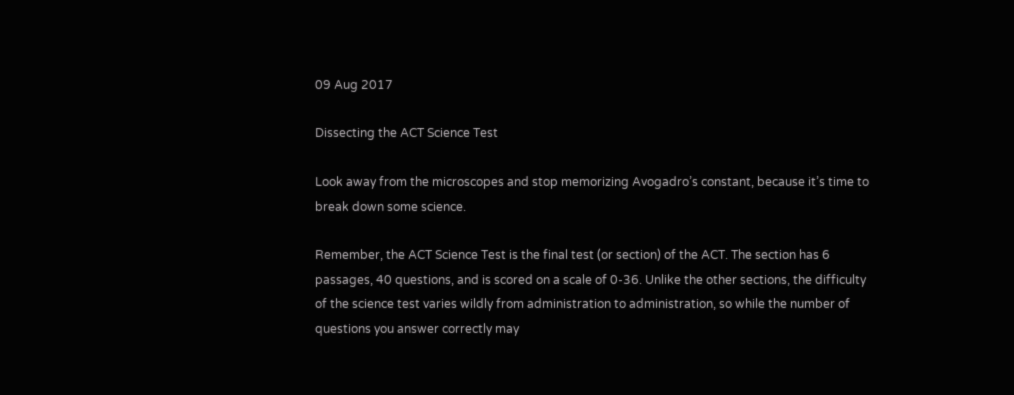09 Aug 2017

Dissecting the ACT Science Test

Look away from the microscopes and stop memorizing Avogadro’s constant, because it’s time to break down some science.

Remember, the ACT Science Test is the final test (or section) of the ACT. The section has 6 passages, 40 questions, and is scored on a scale of 0-36. Unlike the other sections, the difficulty of the science test varies wildly from administration to administration, so while the number of questions you answer correctly may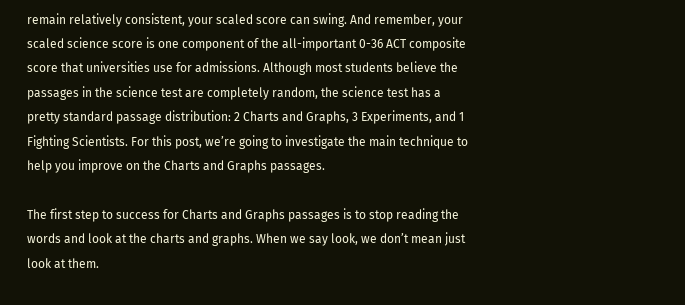remain relatively consistent, your scaled score can swing. And remember, your scaled science score is one component of the all-important 0-36 ACT composite score that universities use for admissions. Although most students believe the passages in the science test are completely random, the science test has a pretty standard passage distribution: 2 Charts and Graphs, 3 Experiments, and 1 Fighting Scientists. For this post, we’re going to investigate the main technique to help you improve on the Charts and Graphs passages.

The first step to success for Charts and Graphs passages is to stop reading the words and look at the charts and graphs. When we say look, we don’t mean just look at them.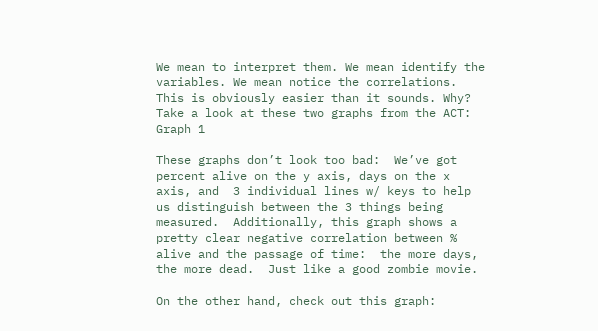We mean to interpret them. We mean identify the variables. We mean notice the correlations. This is obviously easier than it sounds. Why? Take a look at these two graphs from the ACT:
Graph 1

These graphs don’t look too bad:  We’ve got percent alive on the y axis, days on the x axis, and  3 individual lines w/ keys to help us distinguish between the 3 things being measured.  Additionally, this graph shows a pretty clear negative correlation between % alive and the passage of time:  the more days, the more dead.  Just like a good zombie movie.

On the other hand, check out this graph: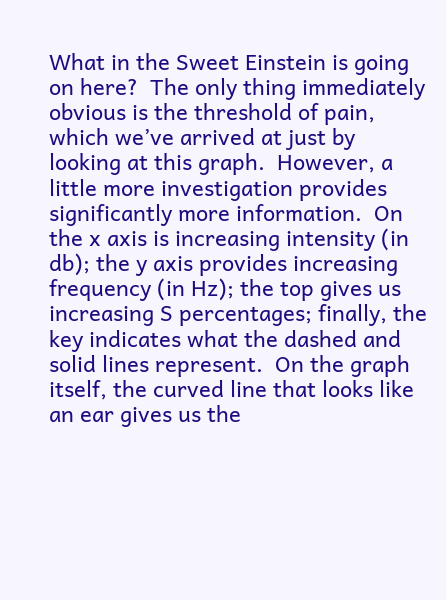What in the Sweet Einstein is going on here?  The only thing immediately obvious is the threshold of pain, which we’ve arrived at just by looking at this graph.  However, a little more investigation provides significantly more information.  On the x axis is increasing intensity (in db); the y axis provides increasing frequency (in Hz); the top gives us increasing S percentages; finally, the key indicates what the dashed and solid lines represent.  On the graph itself, the curved line that looks like an ear gives us the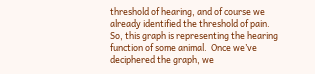threshold of hearing, and of course we already identified the threshold of pain.  So, this graph is representing the hearing function of some animal.  Once we’ve deciphered the graph, we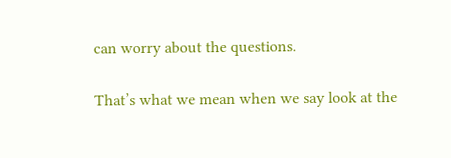can worry about the questions.

That’s what we mean when we say look at the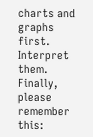charts and graphs first.  Interpret them. Finally, please remember this: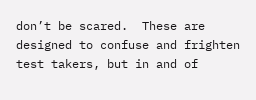don’t be scared.  These are designed to confuse and frighten test takers, but in and of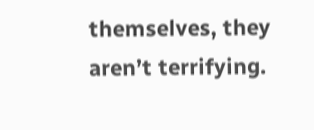themselves, they aren’t terrifying.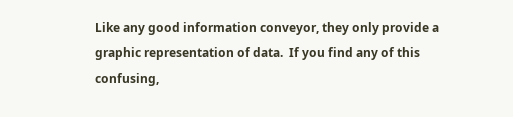Like any good information conveyor, they only provide a graphic representation of data.  If you find any of this confusing,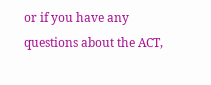or if you have any questions about the ACT,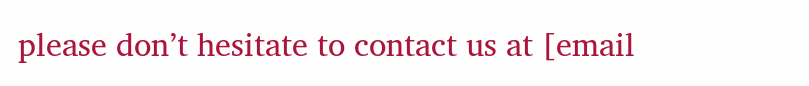please don’t hesitate to contact us at [email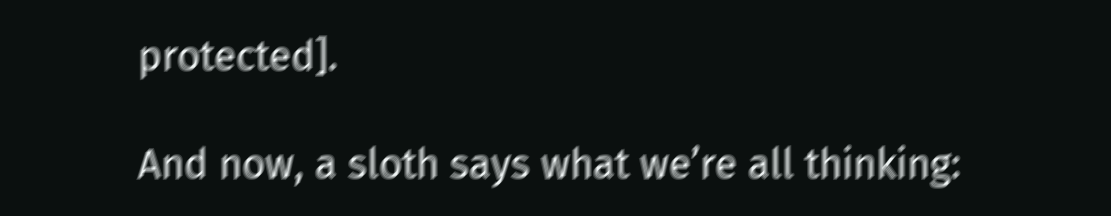protected].

And now, a sloth says what we’re all thinking: